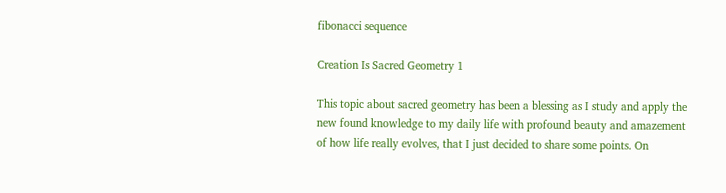fibonacci sequence

Creation Is Sacred Geometry 1

This topic about sacred geometry has been a blessing as I study and apply the new found knowledge to my daily life with profound beauty and amazement of how life really evolves, that I just decided to share some points. On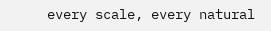every scale, every natural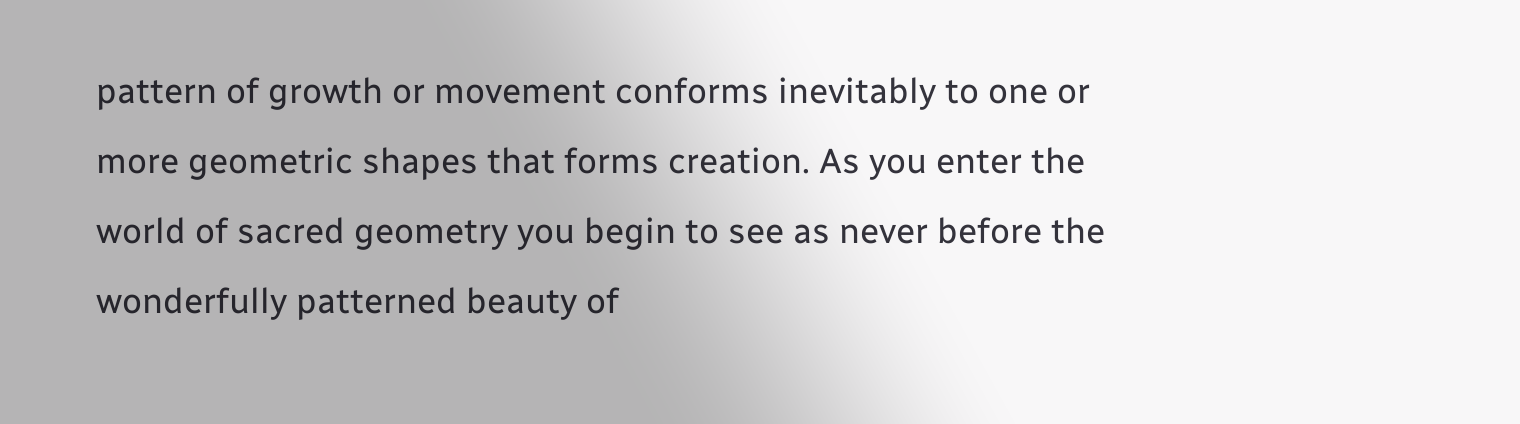pattern of growth or movement conforms inevitably to one or more geometric shapes that forms creation. As you enter the world of sacred geometry you begin to see as never before the wonderfully patterned beauty of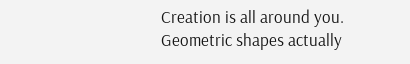Creation is all around you. Geometric shapes actually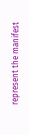represent the manifest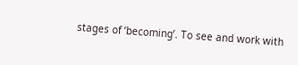stages of ‘becoming’. To see and work with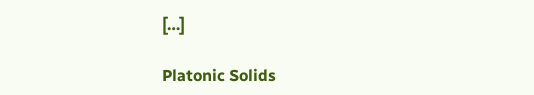[…]

Platonic Solids